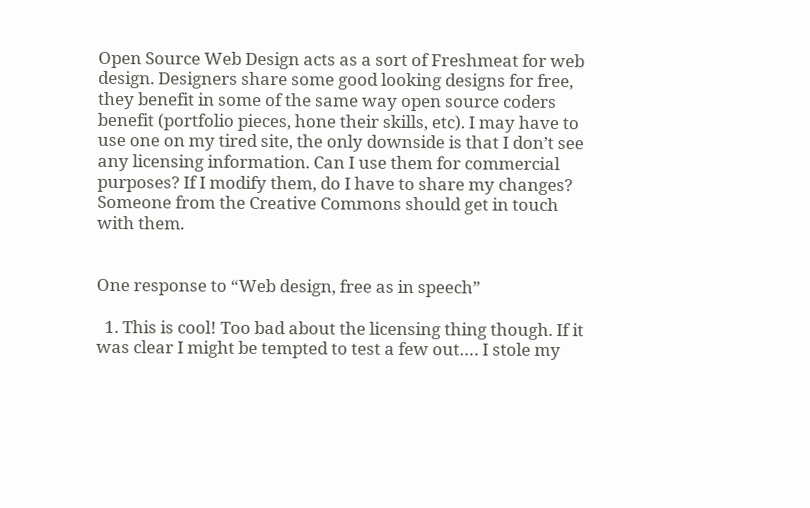Open Source Web Design acts as a sort of Freshmeat for web design. Designers share some good looking designs for free, they benefit in some of the same way open source coders benefit (portfolio pieces, hone their skills, etc). I may have to use one on my tired site, the only downside is that I don’t see any licensing information. Can I use them for commercial purposes? If I modify them, do I have to share my changes? Someone from the Creative Commons should get in touch with them.


One response to “Web design, free as in speech”

  1. This is cool! Too bad about the licensing thing though. If it was clear I might be tempted to test a few out…. I stole my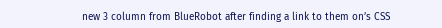new 3 column from BlueRobot after finding a link to them on’s CSS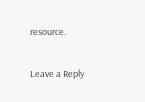resource.

Leave a Reply